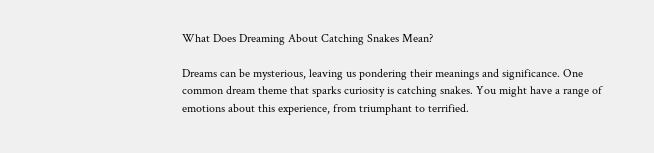What Does Dreaming About Catching Snakes Mean?

Dreams can be mysterious, leaving us pondering their meanings and significance. One common dream theme that sparks curiosity is catching snakes. You might have a range of emotions about this experience, from triumphant to terrified.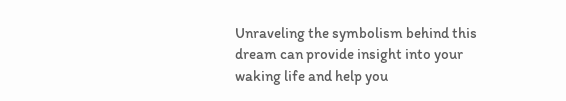Unraveling the symbolism behind this dream can provide insight into your waking life and help you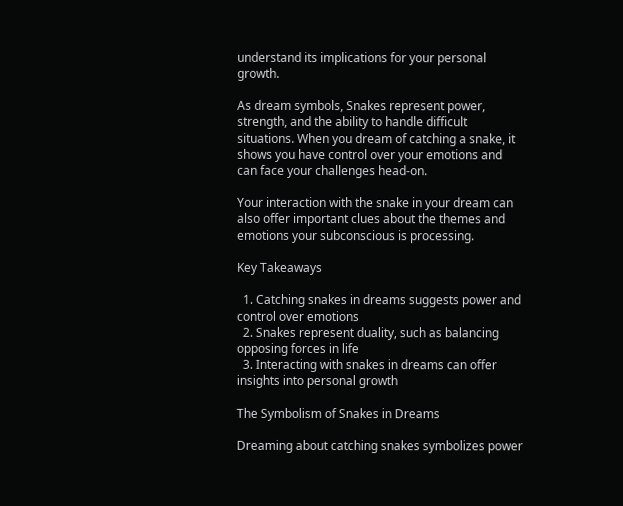understand its implications for your personal growth.

As dream symbols, Snakes represent power, strength, and the ability to handle difficult situations. When you dream of catching a snake, it shows you have control over your emotions and can face your challenges head-on.

Your interaction with the snake in your dream can also offer important clues about the themes and emotions your subconscious is processing.

Key Takeaways

  1. Catching snakes in dreams suggests power and control over emotions
  2. Snakes represent duality, such as balancing opposing forces in life
  3. Interacting with snakes in dreams can offer insights into personal growth

The Symbolism of Snakes in Dreams

Dreaming about catching snakes symbolizes power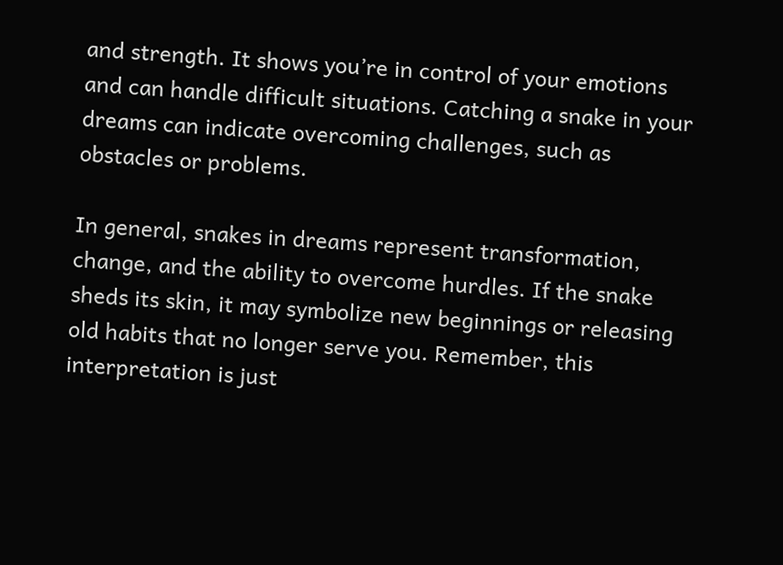and strength. It shows you’re in control of your emotions and can handle difficult situations. Catching a snake in your dreams can indicate overcoming challenges, such as obstacles or problems.

In general, snakes in dreams represent transformation, change, and the ability to overcome hurdles. If the snake sheds its skin, it may symbolize new beginnings or releasing old habits that no longer serve you. Remember, this interpretation is just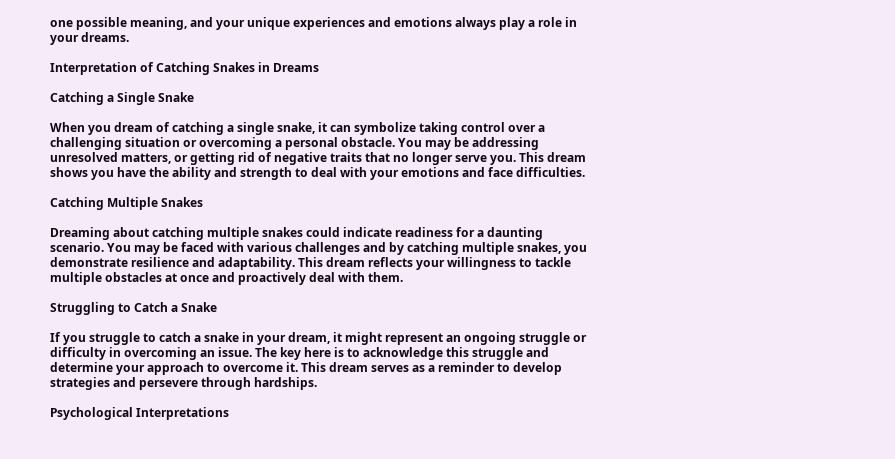one possible meaning, and your unique experiences and emotions always play a role in your dreams.

Interpretation of Catching Snakes in Dreams

Catching a Single Snake

When you dream of catching a single snake, it can symbolize taking control over a challenging situation or overcoming a personal obstacle. You may be addressing unresolved matters, or getting rid of negative traits that no longer serve you. This dream shows you have the ability and strength to deal with your emotions and face difficulties.

Catching Multiple Snakes

Dreaming about catching multiple snakes could indicate readiness for a daunting scenario. You may be faced with various challenges and by catching multiple snakes, you demonstrate resilience and adaptability. This dream reflects your willingness to tackle multiple obstacles at once and proactively deal with them.

Struggling to Catch a Snake

If you struggle to catch a snake in your dream, it might represent an ongoing struggle or difficulty in overcoming an issue. The key here is to acknowledge this struggle and determine your approach to overcome it. This dream serves as a reminder to develop strategies and persevere through hardships.

Psychological Interpretations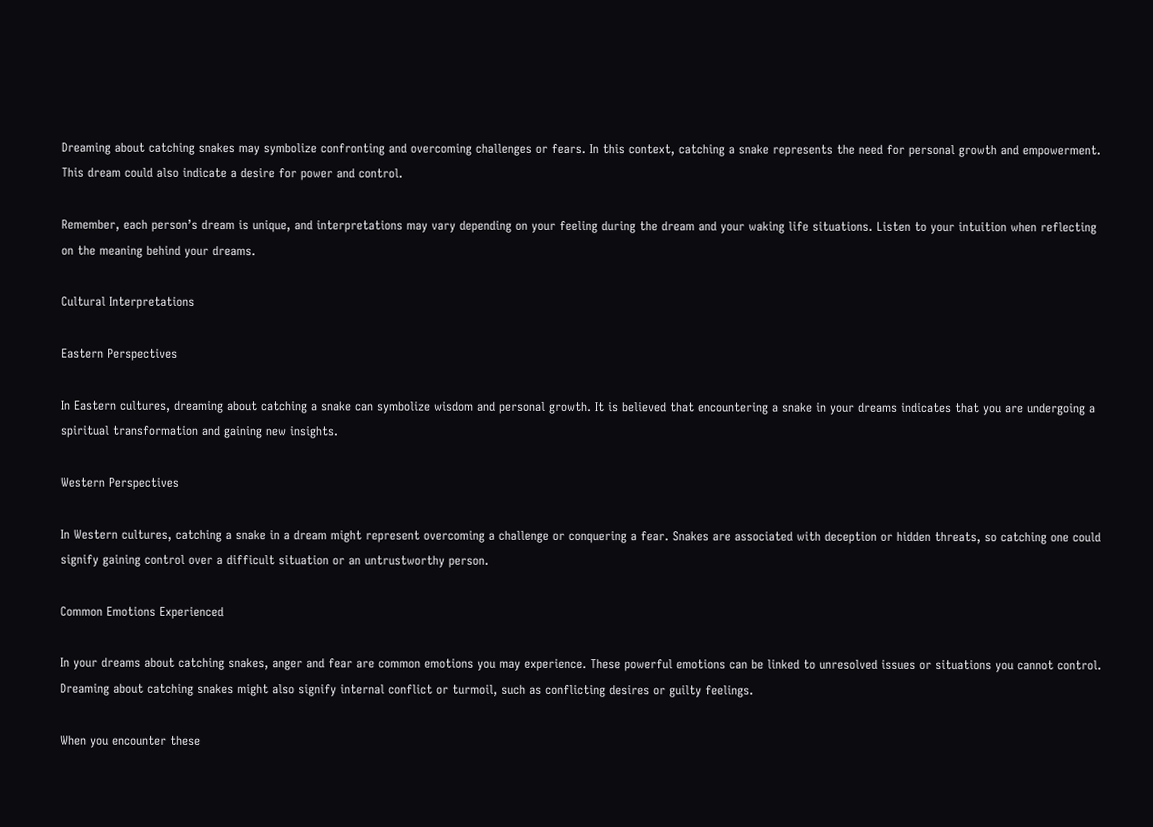Dreaming about catching snakes may symbolize confronting and overcoming challenges or fears. In this context, catching a snake represents the need for personal growth and empowerment. This dream could also indicate a desire for power and control.

Remember, each person’s dream is unique, and interpretations may vary depending on your feeling during the dream and your waking life situations. Listen to your intuition when reflecting on the meaning behind your dreams.

Cultural Interpretations

Eastern Perspectives

In Eastern cultures, dreaming about catching a snake can symbolize wisdom and personal growth. It is believed that encountering a snake in your dreams indicates that you are undergoing a spiritual transformation and gaining new insights.

Western Perspectives

In Western cultures, catching a snake in a dream might represent overcoming a challenge or conquering a fear. Snakes are associated with deception or hidden threats, so catching one could signify gaining control over a difficult situation or an untrustworthy person.

Common Emotions Experienced

In your dreams about catching snakes, anger and fear are common emotions you may experience. These powerful emotions can be linked to unresolved issues or situations you cannot control. Dreaming about catching snakes might also signify internal conflict or turmoil, such as conflicting desires or guilty feelings.

When you encounter these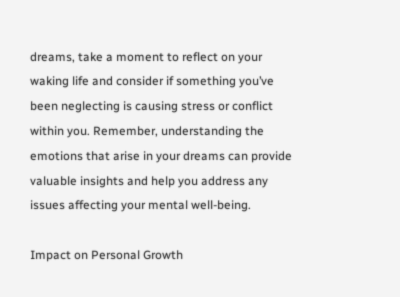dreams, take a moment to reflect on your waking life and consider if something you’ve been neglecting is causing stress or conflict within you. Remember, understanding the emotions that arise in your dreams can provide valuable insights and help you address any issues affecting your mental well-being.

Impact on Personal Growth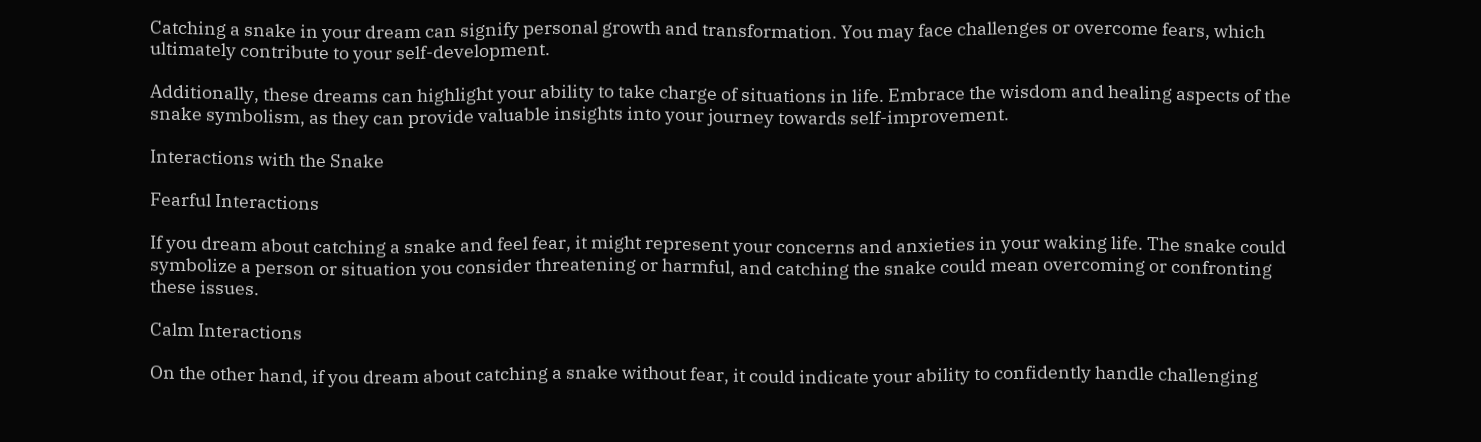Catching a snake in your dream can signify personal growth and transformation. You may face challenges or overcome fears, which ultimately contribute to your self-development.

Additionally, these dreams can highlight your ability to take charge of situations in life. Embrace the wisdom and healing aspects of the snake symbolism, as they can provide valuable insights into your journey towards self-improvement.

Interactions with the Snake

Fearful Interactions

If you dream about catching a snake and feel fear, it might represent your concerns and anxieties in your waking life. The snake could symbolize a person or situation you consider threatening or harmful, and catching the snake could mean overcoming or confronting these issues.

Calm Interactions

On the other hand, if you dream about catching a snake without fear, it could indicate your ability to confidently handle challenging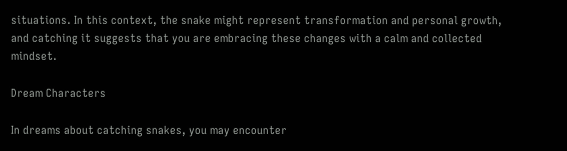situations. In this context, the snake might represent transformation and personal growth, and catching it suggests that you are embracing these changes with a calm and collected mindset.

Dream Characters

In dreams about catching snakes, you may encounter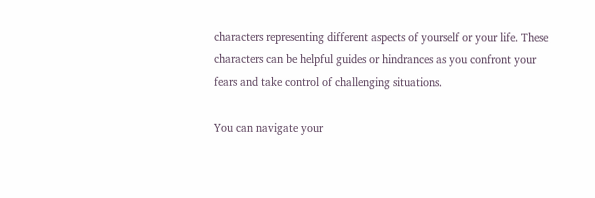characters representing different aspects of yourself or your life. These characters can be helpful guides or hindrances as you confront your fears and take control of challenging situations.

You can navigate your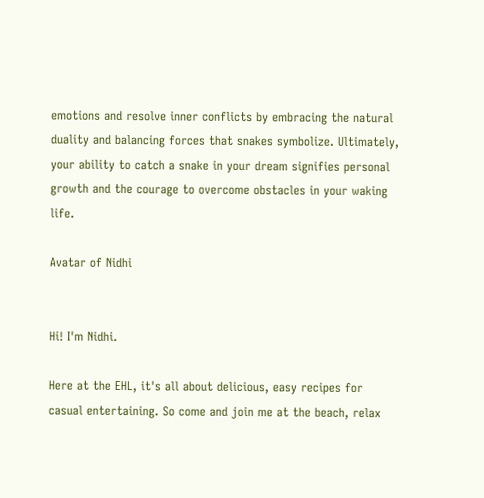emotions and resolve inner conflicts by embracing the natural duality and balancing forces that snakes symbolize. Ultimately, your ability to catch a snake in your dream signifies personal growth and the courage to overcome obstacles in your waking life.

Avatar of Nidhi


Hi! I'm Nidhi.

Here at the EHL, it's all about delicious, easy recipes for casual entertaining. So come and join me at the beach, relax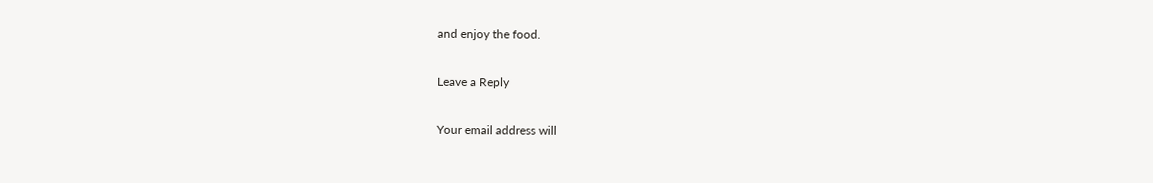and enjoy the food.

Leave a Reply

Your email address will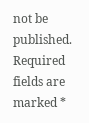not be published. Required fields are marked *